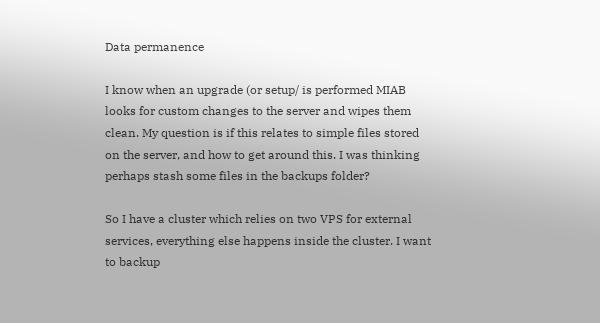Data permanence

I know when an upgrade (or setup/ is performed MIAB looks for custom changes to the server and wipes them clean. My question is if this relates to simple files stored on the server, and how to get around this. I was thinking perhaps stash some files in the backups folder?

So I have a cluster which relies on two VPS for external services, everything else happens inside the cluster. I want to backup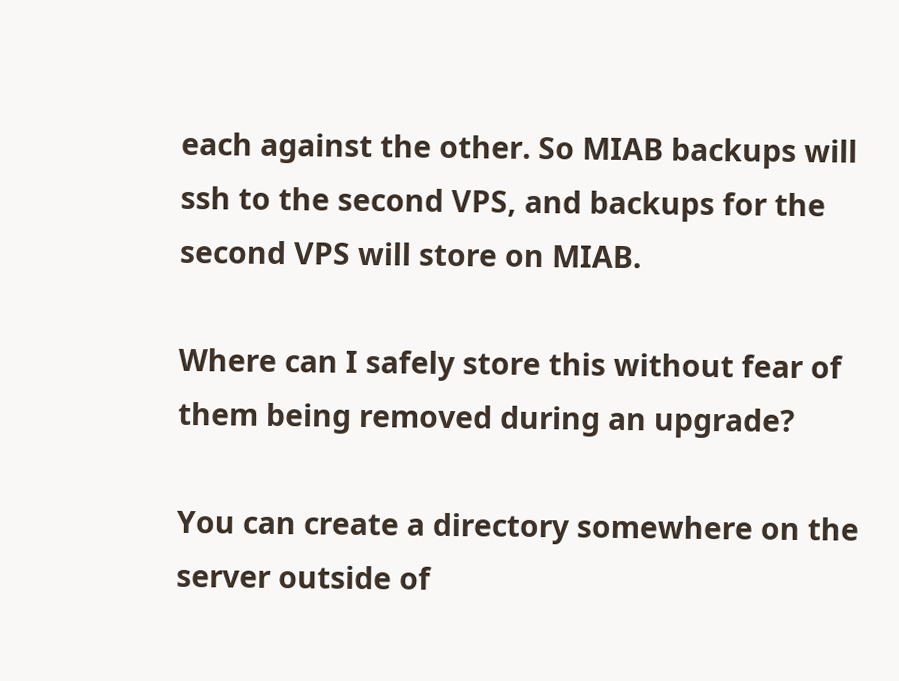each against the other. So MIAB backups will ssh to the second VPS, and backups for the second VPS will store on MIAB.

Where can I safely store this without fear of them being removed during an upgrade?

You can create a directory somewhere on the server outside of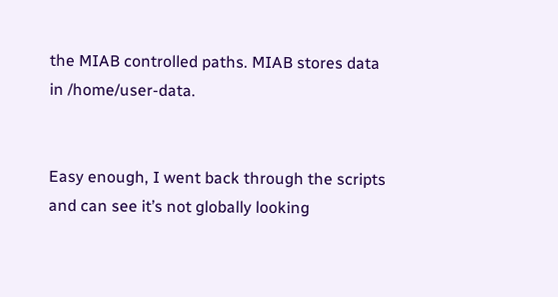the MIAB controlled paths. MIAB stores data in /home/user-data.


Easy enough, I went back through the scripts and can see it’s not globally looking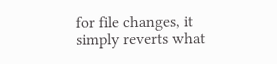for file changes, it simply reverts what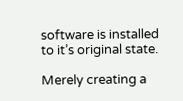software is installed to it’s original state.

Merely creating a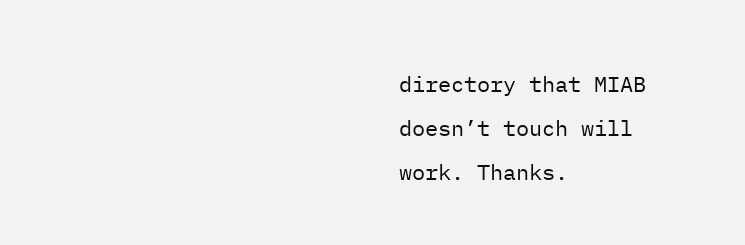directory that MIAB doesn’t touch will work. Thanks.